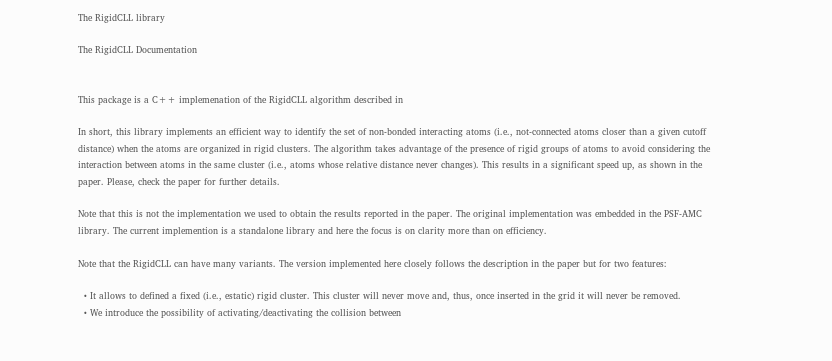The RigidCLL library

The RigidCLL Documentation


This package is a C++ implemenation of the RigidCLL algorithm described in

In short, this library implements an efficient way to identify the set of non-bonded interacting atoms (i.e., not-connected atoms closer than a given cutoff distance) when the atoms are organized in rigid clusters. The algorithm takes advantage of the presence of rigid groups of atoms to avoid considering the interaction between atoms in the same cluster (i.e., atoms whose relative distance never changes). This results in a significant speed up, as shown in the paper. Please, check the paper for further details.

Note that this is not the implementation we used to obtain the results reported in the paper. The original implementation was embedded in the PSF-AMC library. The current implemention is a standalone library and here the focus is on clarity more than on efficiency.

Note that the RigidCLL can have many variants. The version implemented here closely follows the description in the paper but for two features:

  • It allows to defined a fixed (i.e., estatic) rigid cluster. This cluster will never move and, thus, once inserted in the grid it will never be removed.
  • We introduce the possibility of activating/deactivating the collision between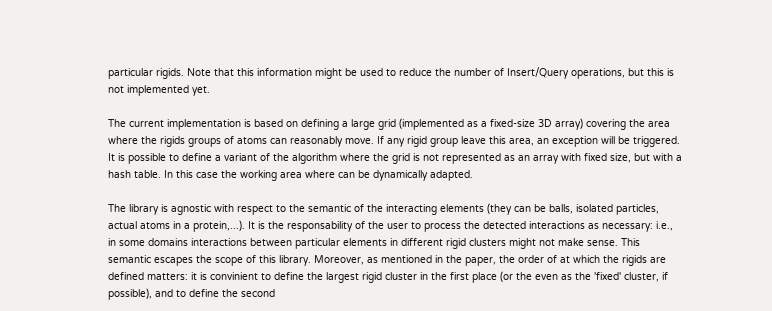particular rigids. Note that this information might be used to reduce the number of Insert/Query operations, but this is not implemented yet.

The current implementation is based on defining a large grid (implemented as a fixed-size 3D array) covering the area where the rigids groups of atoms can reasonably move. If any rigid group leave this area, an exception will be triggered. It is possible to define a variant of the algorithm where the grid is not represented as an array with fixed size, but with a hash table. In this case the working area where can be dynamically adapted.

The library is agnostic with respect to the semantic of the interacting elements (they can be balls, isolated particles, actual atoms in a protein,...). It is the responsability of the user to process the detected interactions as necessary: i.e., in some domains interactions between particular elements in different rigid clusters might not make sense. This semantic escapes the scope of this library. Moreover, as mentioned in the paper, the order of at which the rigids are defined matters: it is convinient to define the largest rigid cluster in the first place (or the even as the 'fixed' cluster, if possible), and to define the second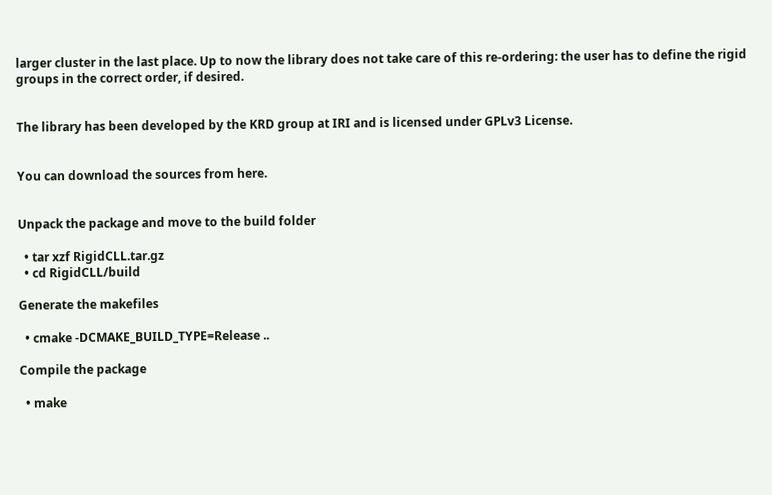larger cluster in the last place. Up to now the library does not take care of this re-ordering: the user has to define the rigid groups in the correct order, if desired.


The library has been developed by the KRD group at IRI and is licensed under GPLv3 License.


You can download the sources from here.


Unpack the package and move to the build folder

  • tar xzf RigidCLL.tar.gz
  • cd RigidCLL/build

Generate the makefiles

  • cmake -DCMAKE_BUILD_TYPE=Release ..

Compile the package

  • make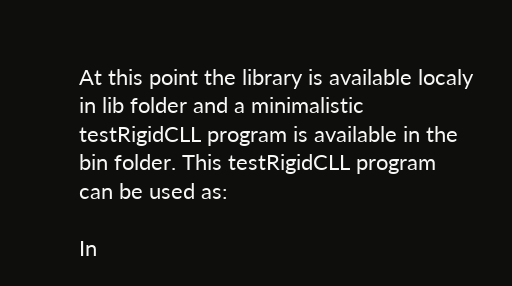At this point the library is available localy in lib folder and a minimalistic testRigidCLL program is available in the bin folder. This testRigidCLL program can be used as:

In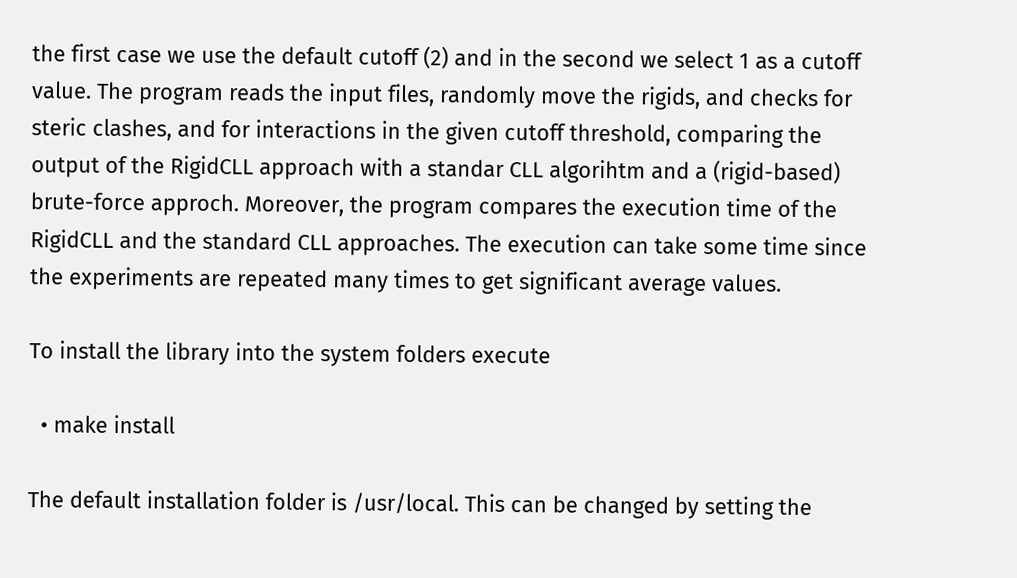the first case we use the default cutoff (2) and in the second we select 1 as a cutoff value. The program reads the input files, randomly move the rigids, and checks for steric clashes, and for interactions in the given cutoff threshold, comparing the output of the RigidCLL approach with a standar CLL algorihtm and a (rigid-based) brute-force approch. Moreover, the program compares the execution time of the RigidCLL and the standard CLL approaches. The execution can take some time since the experiments are repeated many times to get significant average values.

To install the library into the system folders execute

  • make install

The default installation folder is /usr/local. This can be changed by setting the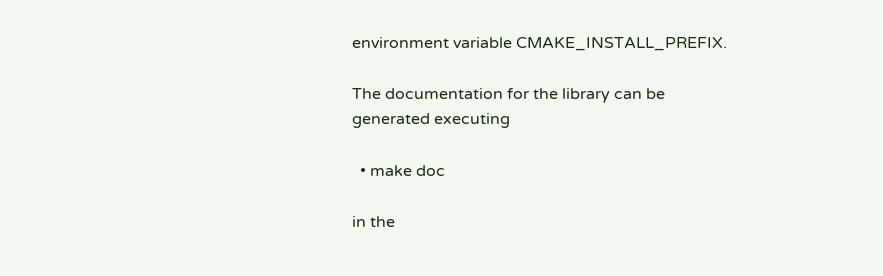environment variable CMAKE_INSTALL_PREFIX.

The documentation for the library can be generated executing

  • make doc

in the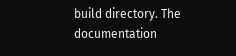build directory. The documentation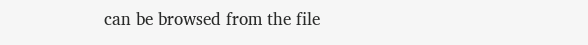can be browsed from the file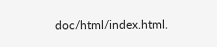doc/html/index.html.